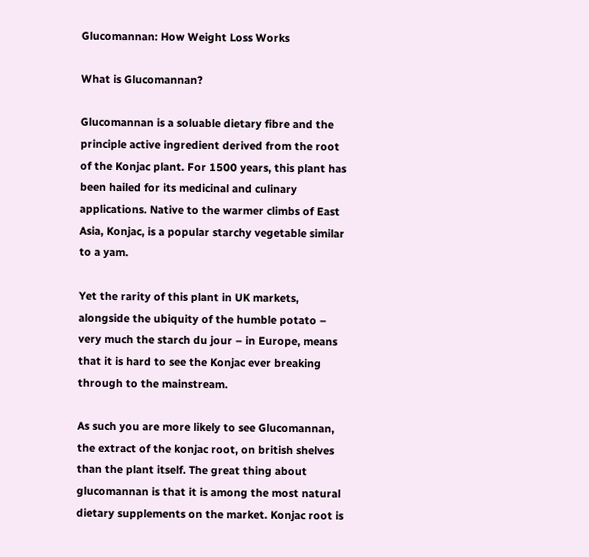Glucomannan: How Weight Loss Works

What is Glucomannan?

Glucomannan is a soluable dietary fibre and the principle active ingredient derived from the root of the Konjac plant. For 1500 years, this plant has been hailed for its medicinal and culinary applications. Native to the warmer climbs of East Asia, Konjac, is a popular starchy vegetable similar to a yam.

Yet the rarity of this plant in UK markets, alongside the ubiquity of the humble potato – very much the starch du jour – in Europe, means that it is hard to see the Konjac ever breaking through to the mainstream.

As such you are more likely to see Glucomannan, the extract of the konjac root, on british shelves than the plant itself. The great thing about glucomannan is that it is among the most natural dietary supplements on the market. Konjac root is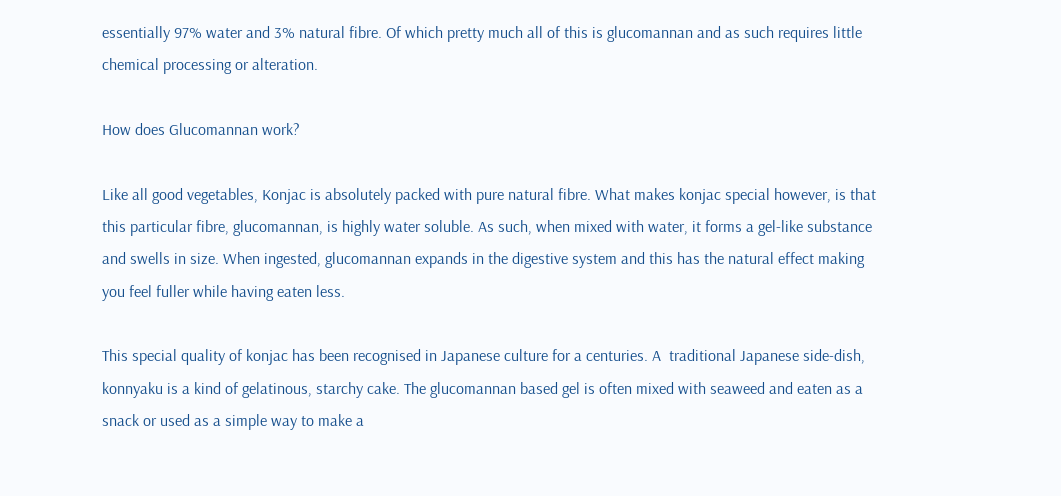essentially 97% water and 3% natural fibre. Of which pretty much all of this is glucomannan and as such requires little chemical processing or alteration.

How does Glucomannan work?

Like all good vegetables, Konjac is absolutely packed with pure natural fibre. What makes konjac special however, is that this particular fibre, glucomannan, is highly water soluble. As such, when mixed with water, it forms a gel-like substance and swells in size. When ingested, glucomannan expands in the digestive system and this has the natural effect making you feel fuller while having eaten less.

This special quality of konjac has been recognised in Japanese culture for a centuries. A  traditional Japanese side-dish, konnyaku is a kind of gelatinous, starchy cake. The glucomannan based gel is often mixed with seaweed and eaten as a snack or used as a simple way to make a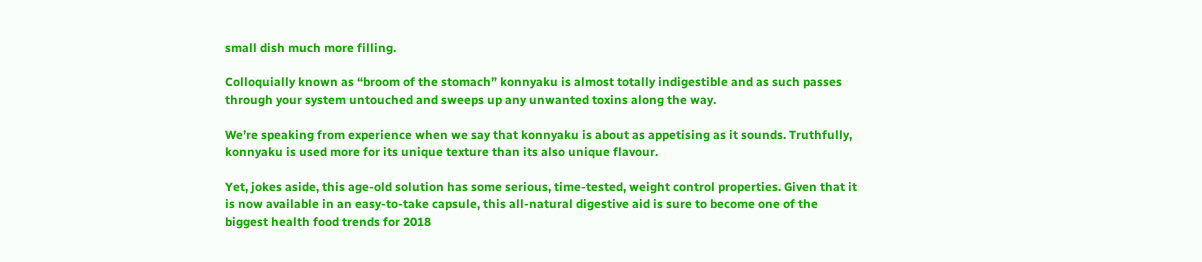small dish much more filling.

Colloquially known as “broom of the stomach” konnyaku is almost totally indigestible and as such passes through your system untouched and sweeps up any unwanted toxins along the way.

We’re speaking from experience when we say that konnyaku is about as appetising as it sounds. Truthfully, konnyaku is used more for its unique texture than its also unique flavour.

Yet, jokes aside, this age-old solution has some serious, time-tested, weight control properties. Given that it is now available in an easy-to-take capsule, this all-natural digestive aid is sure to become one of the biggest health food trends for 2018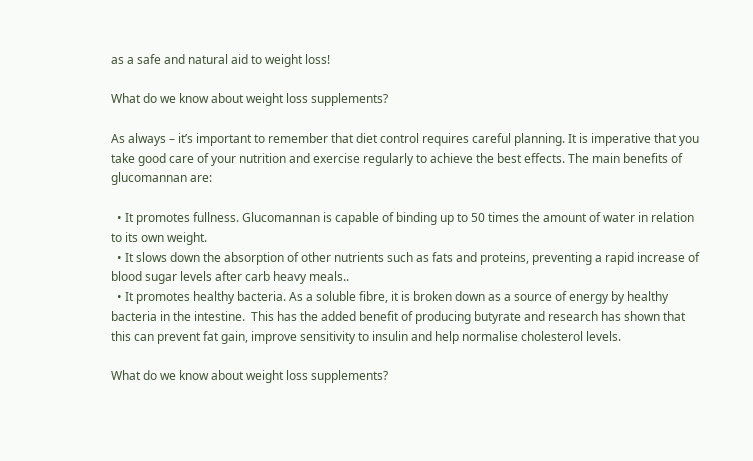as a safe and natural aid to weight loss!

What do we know about weight loss supplements?

As always – it’s important to remember that diet control requires careful planning. It is imperative that you take good care of your nutrition and exercise regularly to achieve the best effects. The main benefits of glucomannan are:

  • It promotes fullness. Glucomannan is capable of binding up to 50 times the amount of water in relation to its own weight.
  • It slows down the absorption of other nutrients such as fats and proteins, preventing a rapid increase of blood sugar levels after carb heavy meals..
  • It promotes healthy bacteria. As a soluble fibre, it is broken down as a source of energy by healthy bacteria in the intestine.  This has the added benefit of producing butyrate and research has shown that this can prevent fat gain, improve sensitivity to insulin and help normalise cholesterol levels.

What do we know about weight loss supplements?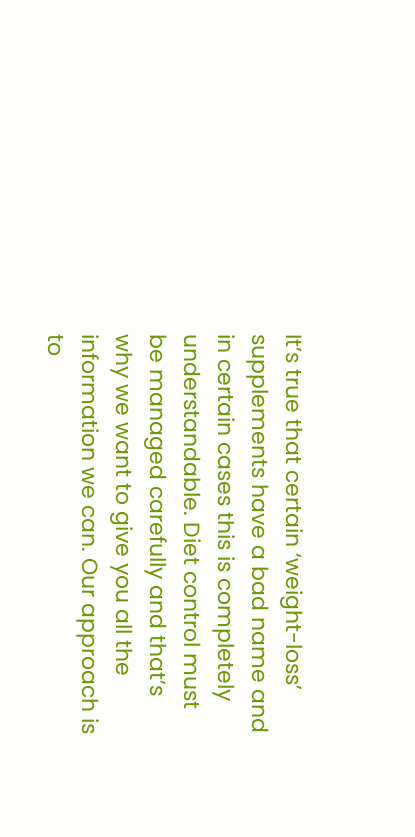It’s true that certain ‘weight-loss’ supplements have a bad name and in certain cases this is completely understandable. Diet control must be managed carefully and that’s why we want to give you all the information we can. Our approach is to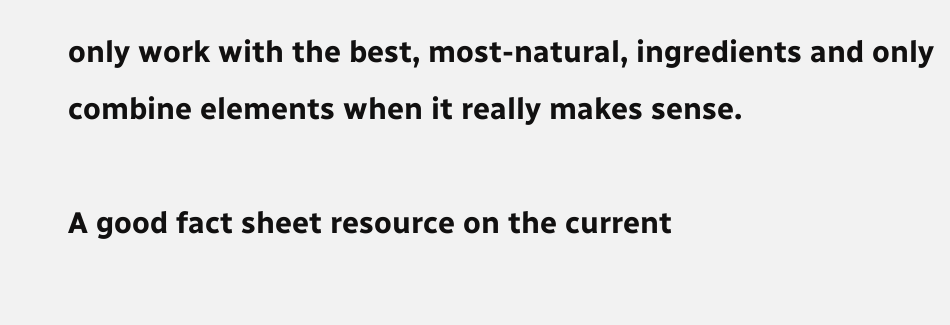only work with the best, most-natural, ingredients and only combine elements when it really makes sense.

A good fact sheet resource on the current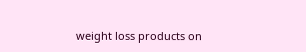weight loss products on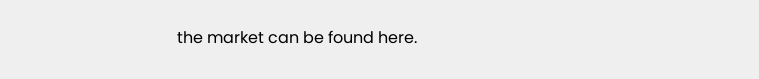the market can be found here.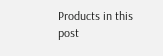Products in this post